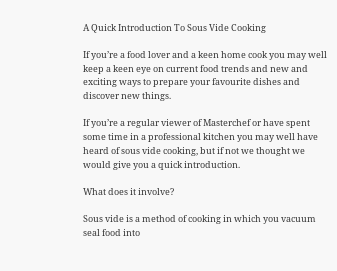A Quick Introduction To Sous Vide Cooking

If you’re a food lover and a keen home cook you may well keep a keen eye on current food trends and new and exciting ways to prepare your favourite dishes and discover new things.

If you’re a regular viewer of Masterchef or have spent some time in a professional kitchen you may well have heard of sous vide cooking, but if not we thought we would give you a quick introduction.

What does it involve?

Sous vide is a method of cooking in which you vacuum seal food into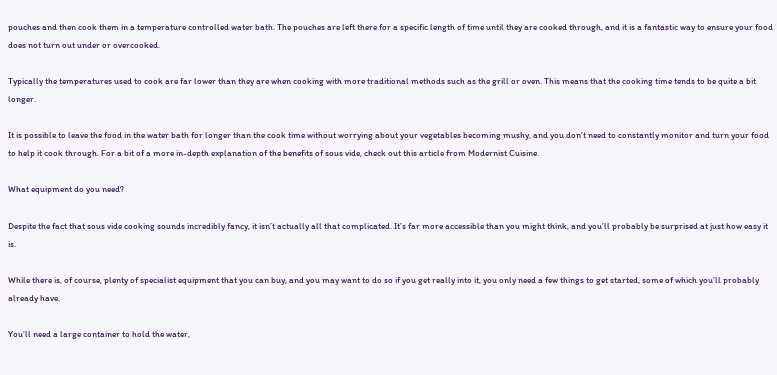pouches and then cook them in a temperature controlled water bath. The pouches are left there for a specific length of time until they are cooked through, and it is a fantastic way to ensure your food does not turn out under or overcooked.

Typically the temperatures used to cook are far lower than they are when cooking with more traditional methods such as the grill or oven. This means that the cooking time tends to be quite a bit longer.

It is possible to leave the food in the water bath for longer than the cook time without worrying about your vegetables becoming mushy, and you don’t need to constantly monitor and turn your food to help it cook through. For a bit of a more in-depth explanation of the benefits of sous vide, check out this article from Modernist Cuisine.

What equipment do you need?

Despite the fact that sous vide cooking sounds incredibly fancy, it isn’t actually all that complicated. It’s far more accessible than you might think, and you’ll probably be surprised at just how easy it is.

While there is, of course, plenty of specialist equipment that you can buy, and you may want to do so if you get really into it, you only need a few things to get started, some of which you’ll probably already have.

You’ll need a large container to hold the water,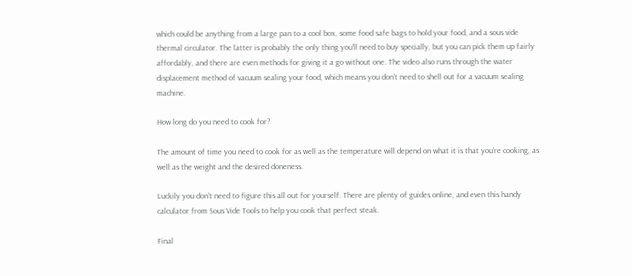which could be anything from a large pan to a cool box, some food safe bags to hold your food, and a sous vide thermal circulator. The latter is probably the only thing you’ll need to buy specially, but you can pick them up fairly affordably, and there are even methods for giving it a go without one. The video also runs through the water displacement method of vacuum sealing your food, which means you don’t need to shell out for a vacuum sealing machine.

How long do you need to cook for?

The amount of time you need to cook for as well as the temperature will depend on what it is that you’re cooking, as well as the weight and the desired doneness.

Luckily you don’t need to figure this all out for yourself. There are plenty of guides online, and even this handy calculator from Sous Vide Tools to help you cook that perfect steak.

Final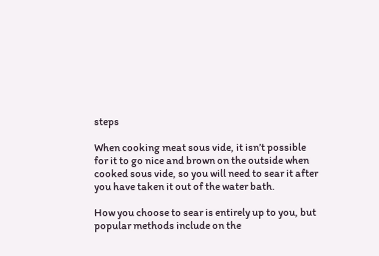steps

When cooking meat sous vide, it isn’t possible for it to go nice and brown on the outside when cooked sous vide, so you will need to sear it after you have taken it out of the water bath.

How you choose to sear is entirely up to you, but popular methods include on the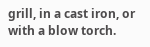grill, in a cast iron, or with a blow torch.